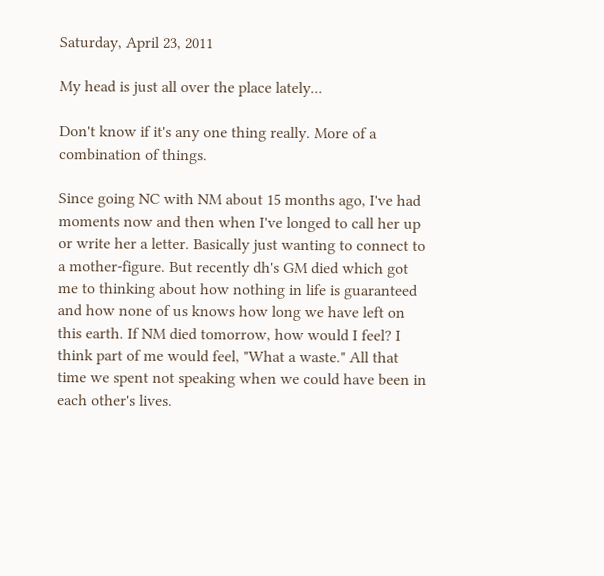Saturday, April 23, 2011

My head is just all over the place lately...

Don't know if it's any one thing really. More of a combination of things.

Since going NC with NM about 15 months ago, I've had moments now and then when I've longed to call her up or write her a letter. Basically just wanting to connect to a mother-figure. But recently dh's GM died which got me to thinking about how nothing in life is guaranteed and how none of us knows how long we have left on this earth. If NM died tomorrow, how would I feel? I think part of me would feel, "What a waste." All that time we spent not speaking when we could have been in each other's lives.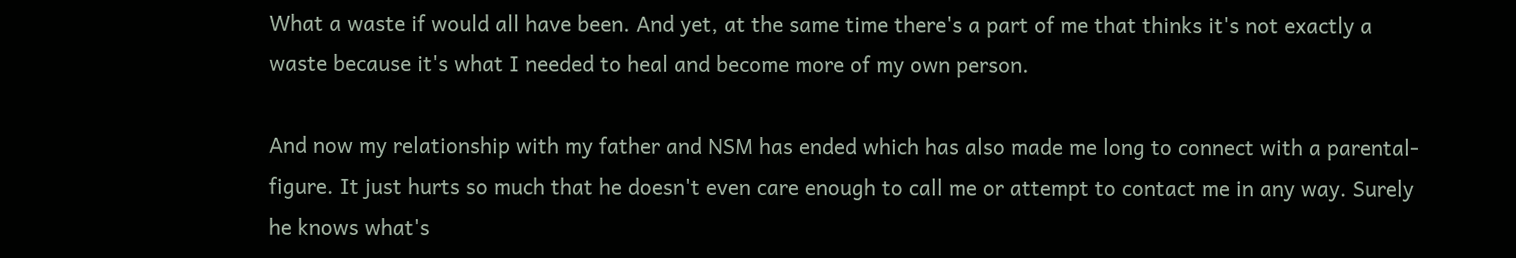What a waste if would all have been. And yet, at the same time there's a part of me that thinks it's not exactly a waste because it's what I needed to heal and become more of my own person.

And now my relationship with my father and NSM has ended which has also made me long to connect with a parental-figure. It just hurts so much that he doesn't even care enough to call me or attempt to contact me in any way. Surely he knows what's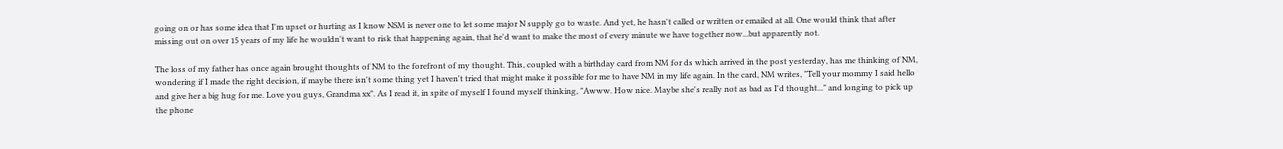going on or has some idea that I'm upset or hurting as I know NSM is never one to let some major N supply go to waste. And yet, he hasn't called or written or emailed at all. One would think that after missing out on over 15 years of my life he wouldn't want to risk that happening again, that he'd want to make the most of every minute we have together now...but apparently not.

The loss of my father has once again brought thoughts of NM to the forefront of my thought. This, coupled with a birthday card from NM for ds which arrived in the post yesterday, has me thinking of NM, wondering if I made the right decision, if maybe there isn't some thing yet I haven't tried that might make it possible for me to have NM in my life again. In the card, NM writes, "Tell your mommy I said hello and give her a big hug for me. Love you guys, Grandma xx". As I read it, in spite of myself I found myself thinking, "Awww. How nice. Maybe she's really not as bad as I'd thought..." and longing to pick up the phone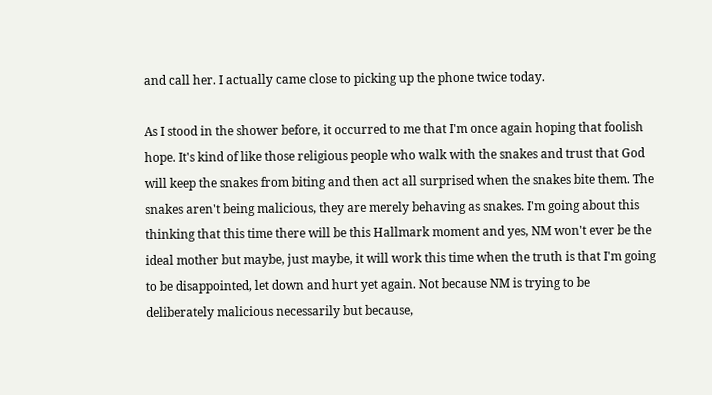and call her. I actually came close to picking up the phone twice today.

As I stood in the shower before, it occurred to me that I'm once again hoping that foolish hope. It's kind of like those religious people who walk with the snakes and trust that God will keep the snakes from biting and then act all surprised when the snakes bite them. The snakes aren't being malicious, they are merely behaving as snakes. I'm going about this thinking that this time there will be this Hallmark moment and yes, NM won't ever be the ideal mother but maybe, just maybe, it will work this time when the truth is that I'm going to be disappointed, let down and hurt yet again. Not because NM is trying to be deliberately malicious necessarily but because,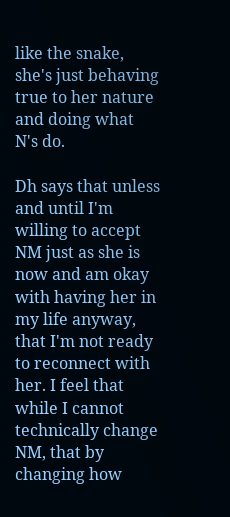like the snake, she's just behaving true to her nature and doing what N's do.

Dh says that unless and until I'm willing to accept NM just as she is now and am okay with having her in my life anyway, that I'm not ready to reconnect with her. I feel that while I cannot technically change NM, that by changing how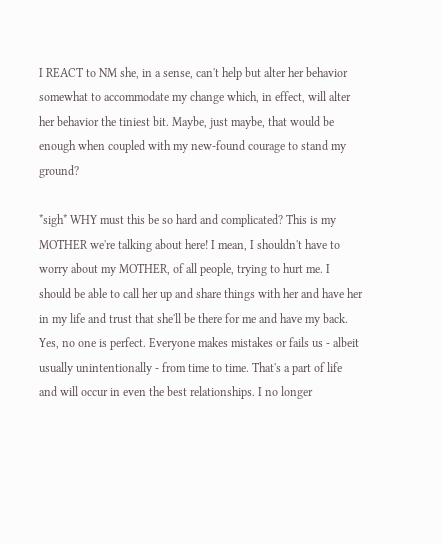I REACT to NM she, in a sense, can't help but alter her behavior somewhat to accommodate my change which, in effect, will alter her behavior the tiniest bit. Maybe, just maybe, that would be enough when coupled with my new-found courage to stand my ground?

*sigh* WHY must this be so hard and complicated? This is my MOTHER we're talking about here! I mean, I shouldn't have to worry about my MOTHER, of all people, trying to hurt me. I should be able to call her up and share things with her and have her in my life and trust that she'll be there for me and have my back. Yes, no one is perfect. Everyone makes mistakes or fails us - albeit usually unintentionally - from time to time. That's a part of life and will occur in even the best relationships. I no longer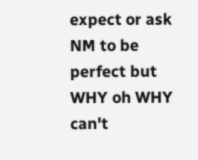expect or ask NM to be perfect but WHY oh WHY can't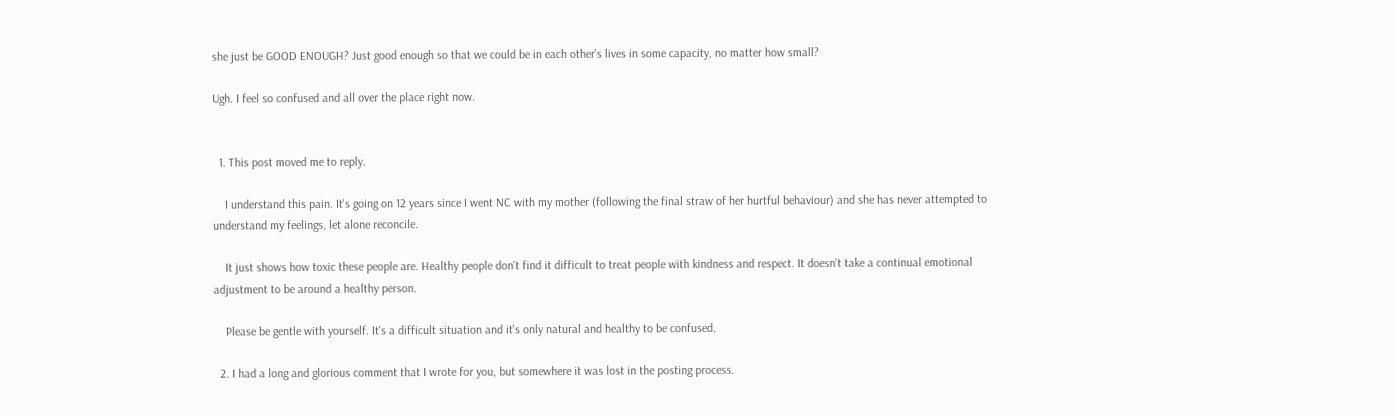she just be GOOD ENOUGH? Just good enough so that we could be in each other's lives in some capacity, no matter how small?

Ugh. I feel so confused and all over the place right now.


  1. This post moved me to reply.

    I understand this pain. It's going on 12 years since I went NC with my mother (following the final straw of her hurtful behaviour) and she has never attempted to understand my feelings, let alone reconcile.

    It just shows how toxic these people are. Healthy people don't find it difficult to treat people with kindness and respect. It doesn't take a continual emotional adjustment to be around a healthy person.

    Please be gentle with yourself. It's a difficult situation and it's only natural and healthy to be confused.

  2. I had a long and glorious comment that I wrote for you, but somewhere it was lost in the posting process.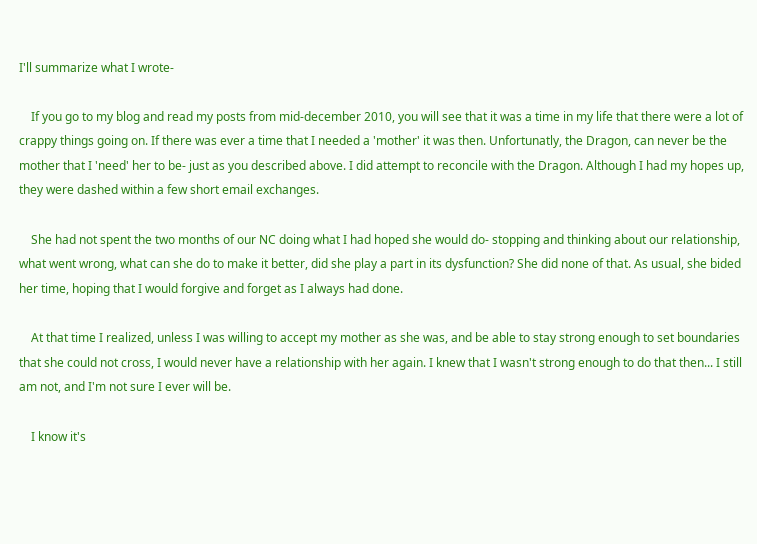I'll summarize what I wrote-

    If you go to my blog and read my posts from mid-december 2010, you will see that it was a time in my life that there were a lot of crappy things going on. If there was ever a time that I needed a 'mother' it was then. Unfortunatly, the Dragon, can never be the mother that I 'need' her to be- just as you described above. I did attempt to reconcile with the Dragon. Although I had my hopes up, they were dashed within a few short email exchanges.

    She had not spent the two months of our NC doing what I had hoped she would do- stopping and thinking about our relationship, what went wrong, what can she do to make it better, did she play a part in its dysfunction? She did none of that. As usual, she bided her time, hoping that I would forgive and forget as I always had done.

    At that time I realized, unless I was willing to accept my mother as she was, and be able to stay strong enough to set boundaries that she could not cross, I would never have a relationship with her again. I knew that I wasn't strong enough to do that then... I still am not, and I'm not sure I ever will be.

    I know it's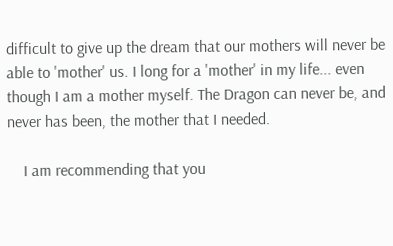difficult to give up the dream that our mothers will never be able to 'mother' us. I long for a 'mother' in my life... even though I am a mother myself. The Dragon can never be, and never has been, the mother that I needed.

    I am recommending that you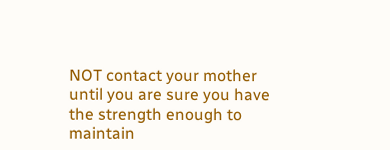NOT contact your mother until you are sure you have the strength enough to maintain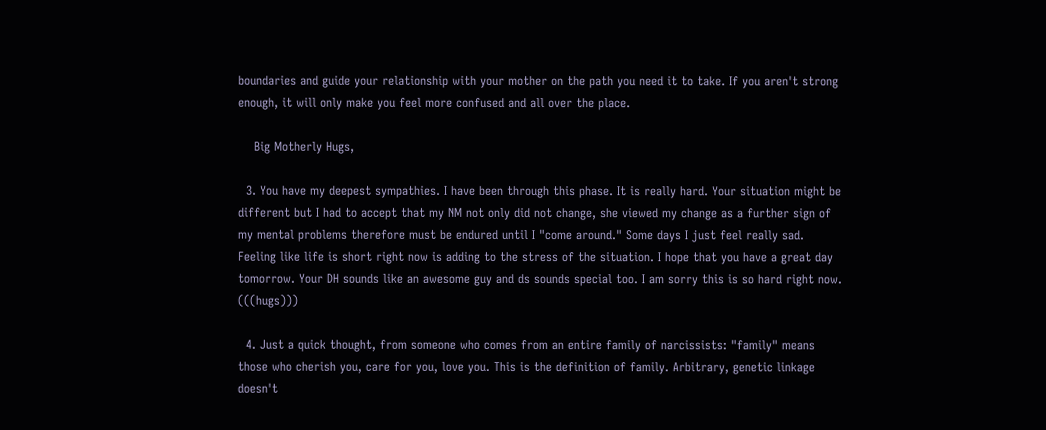boundaries and guide your relationship with your mother on the path you need it to take. If you aren't strong enough, it will only make you feel more confused and all over the place.

    Big Motherly Hugs,

  3. You have my deepest sympathies. I have been through this phase. It is really hard. Your situation might be different but I had to accept that my NM not only did not change, she viewed my change as a further sign of my mental problems therefore must be endured until I "come around." Some days I just feel really sad. Feeling like life is short right now is adding to the stress of the situation. I hope that you have a great day tomorrow. Your DH sounds like an awesome guy and ds sounds special too. I am sorry this is so hard right now. (((hugs)))

  4. Just a quick thought, from someone who comes from an entire family of narcissists: "family" means those who cherish you, care for you, love you. This is the definition of family. Arbitrary, genetic linkage doesn't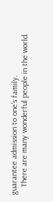guarantee admission to one's family.
    There are many wonderful people in the world.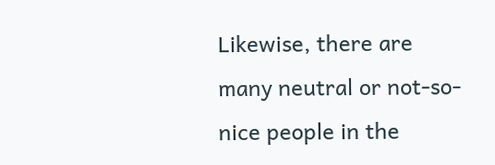Likewise, there are many neutral or not-so-nice people in the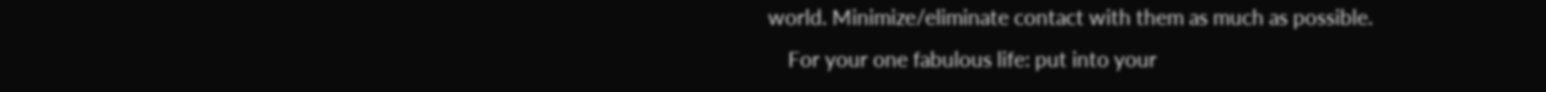world. Minimize/eliminate contact with them as much as possible.
    For your one fabulous life: put into your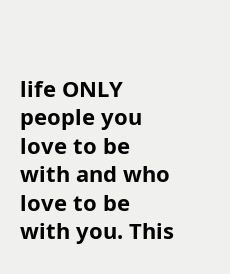life ONLY people you love to be with and who love to be with you. This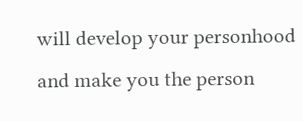will develop your personhood and make you the person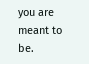you are meant to be.